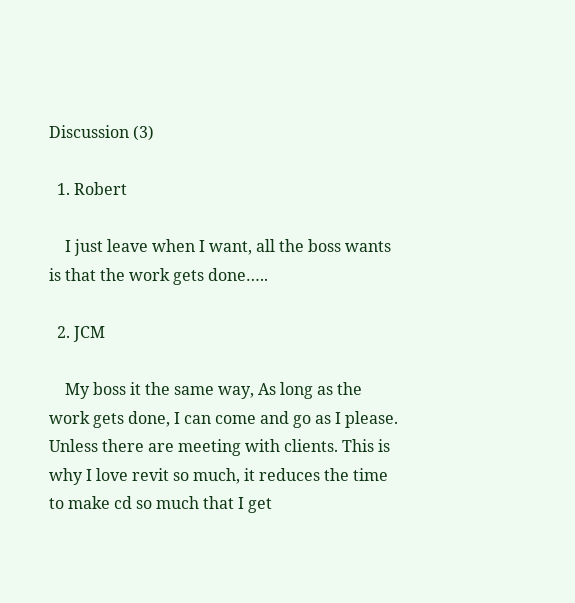Discussion (3)

  1. Robert

    I just leave when I want, all the boss wants is that the work gets done…..

  2. JCM

    My boss it the same way, As long as the work gets done, I can come and go as I please. Unless there are meeting with clients. This is why I love revit so much, it reduces the time to make cd so much that I get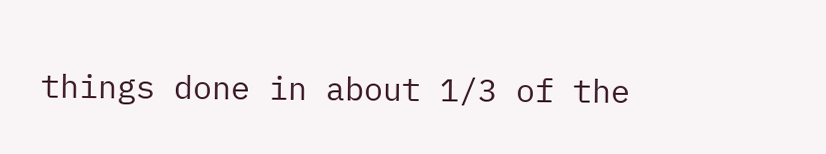things done in about 1/3 of the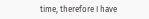time, therefore I have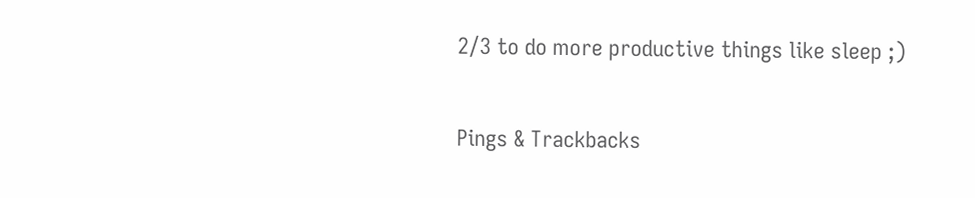2/3 to do more productive things like sleep ;)

Pings & Trackbacks